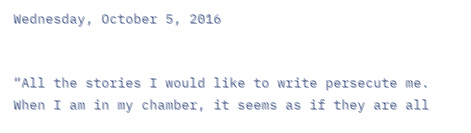Wednesday, October 5, 2016


“All the stories I would like to write persecute me. When I am in my chamber, it seems as if they are all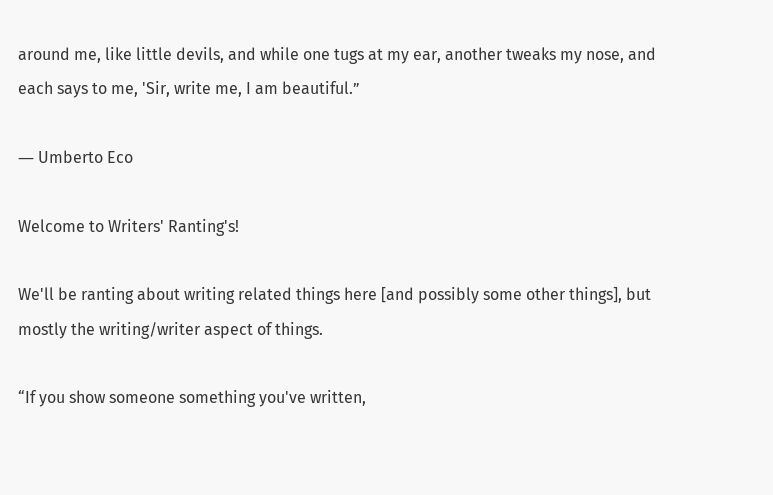around me, like little devils, and while one tugs at my ear, another tweaks my nose, and each says to me, 'Sir, write me, I am beautiful.”

― Umberto Eco

Welcome to Writers' Ranting's!

We'll be ranting about writing related things here [and possibly some other things], but mostly the writing/writer aspect of things.

“If you show someone something you've written,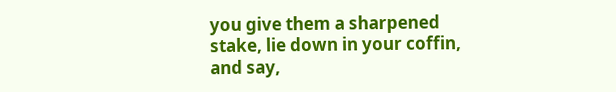you give them a sharpened stake, lie down in your coffin, and say,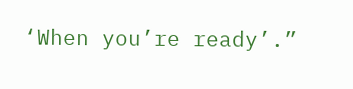‘When you’re ready’.”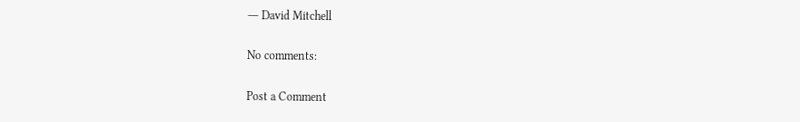― David Mitchell

No comments:

Post a Comment